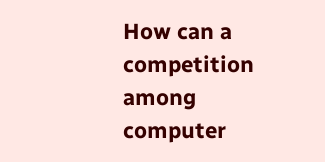How can a competition among computer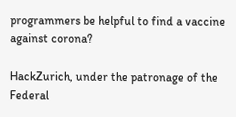programmers be helpful to find a vaccine against corona?

HackZurich, under the patronage of the Federal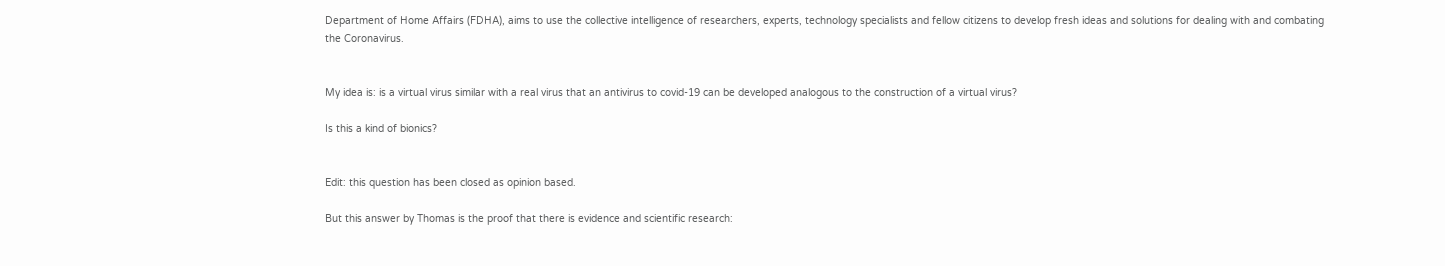Department of Home Affairs (FDHA), aims to use the collective intelligence of researchers, experts, technology specialists and fellow citizens to develop fresh ideas and solutions for dealing with and combating the Coronavirus.


My idea is: is a virtual virus similar with a real virus that an antivirus to covid-19 can be developed analogous to the construction of a virtual virus?

Is this a kind of bionics?


Edit: this question has been closed as opinion based.

But this answer by Thomas is the proof that there is evidence and scientific research: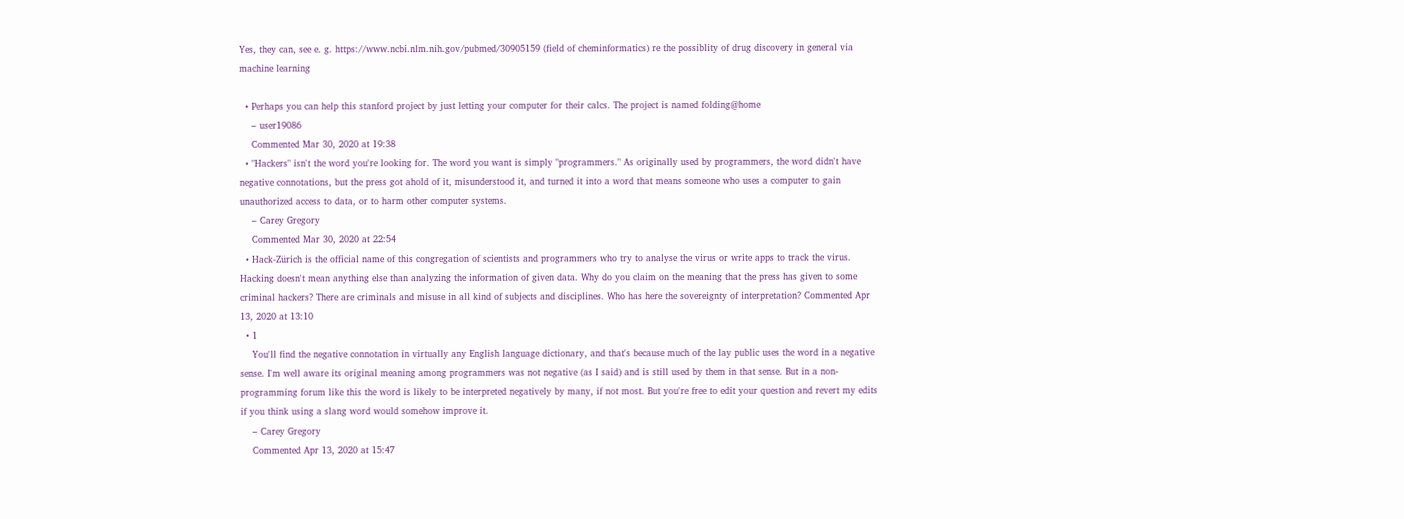Yes, they can, see e. g. https://www.ncbi.nlm.nih.gov/pubmed/30905159 (field of cheminformatics) re the possiblity of drug discovery in general via machine learning

  • Perhaps you can help this stanford project by just letting your computer for their calcs. The project is named folding@home
    – user19086
    Commented Mar 30, 2020 at 19:38
  • "Hackers" isn't the word you're looking for. The word you want is simply "programmers." As originally used by programmers, the word didn't have negative connotations, but the press got ahold of it, misunderstood it, and turned it into a word that means someone who uses a computer to gain unauthorized access to data, or to harm other computer systems.
    – Carey Gregory
    Commented Mar 30, 2020 at 22:54
  • Hack-Zürich is the official name of this congregation of scientists and programmers who try to analyse the virus or write apps to track the virus. Hacking doesn't mean anything else than analyzing the information of given data. Why do you claim on the meaning that the press has given to some criminal hackers? There are criminals and misuse in all kind of subjects and disciplines. Who has here the sovereignty of interpretation? Commented Apr 13, 2020 at 13:10
  • 1
    You'll find the negative connotation in virtually any English language dictionary, and that's because much of the lay public uses the word in a negative sense. I'm well aware its original meaning among programmers was not negative (as I said) and is still used by them in that sense. But in a non-programming forum like this the word is likely to be interpreted negatively by many, if not most. But you're free to edit your question and revert my edits if you think using a slang word would somehow improve it.
    – Carey Gregory
    Commented Apr 13, 2020 at 15:47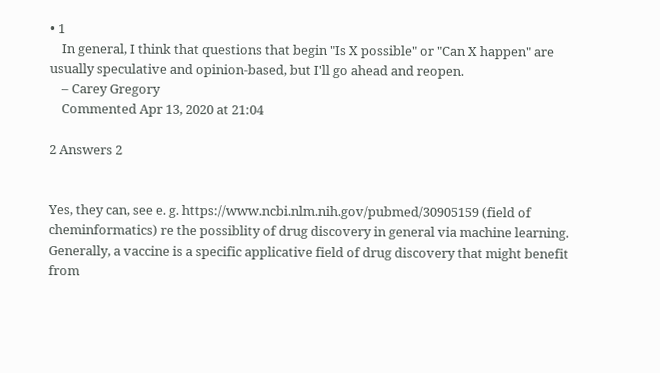• 1
    In general, I think that questions that begin "Is X possible" or "Can X happen" are usually speculative and opinion-based, but I'll go ahead and reopen.
    – Carey Gregory
    Commented Apr 13, 2020 at 21:04

2 Answers 2


Yes, they can, see e. g. https://www.ncbi.nlm.nih.gov/pubmed/30905159 (field of cheminformatics) re the possiblity of drug discovery in general via machine learning. Generally, a vaccine is a specific applicative field of drug discovery that might benefit from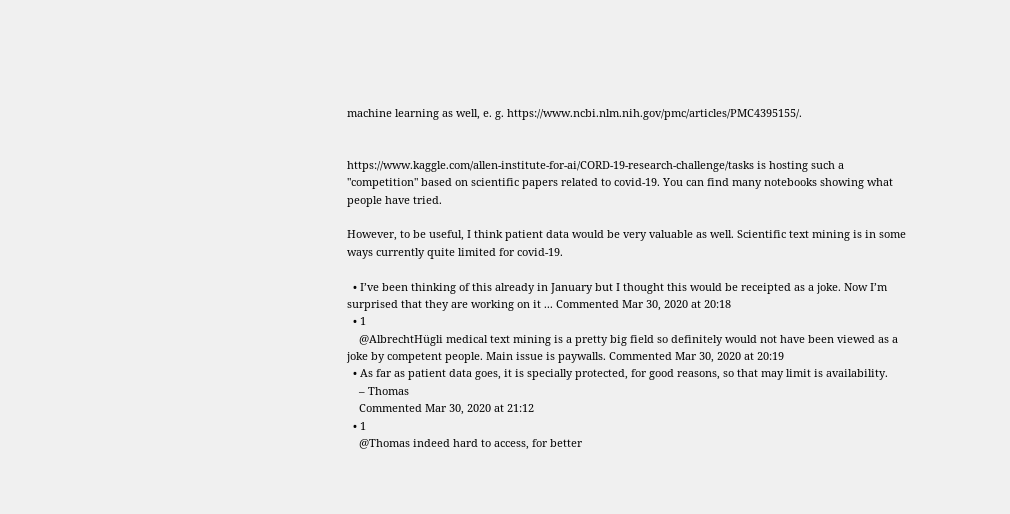machine learning as well, e. g. https://www.ncbi.nlm.nih.gov/pmc/articles/PMC4395155/.


https://www.kaggle.com/allen-institute-for-ai/CORD-19-research-challenge/tasks is hosting such a "competition" based on scientific papers related to covid-19. You can find many notebooks showing what people have tried.

However, to be useful, I think patient data would be very valuable as well. Scientific text mining is in some ways currently quite limited for covid-19.

  • I’ve been thinking of this already in January but I thought this would be receipted as a joke. Now I’m surprised that they are working on it ... Commented Mar 30, 2020 at 20:18
  • 1
    @AlbrechtHügli medical text mining is a pretty big field so definitely would not have been viewed as a joke by competent people. Main issue is paywalls. Commented Mar 30, 2020 at 20:19
  • As far as patient data goes, it is specially protected, for good reasons, so that may limit is availability.
    – Thomas
    Commented Mar 30, 2020 at 21:12
  • 1
    @Thomas indeed hard to access, for better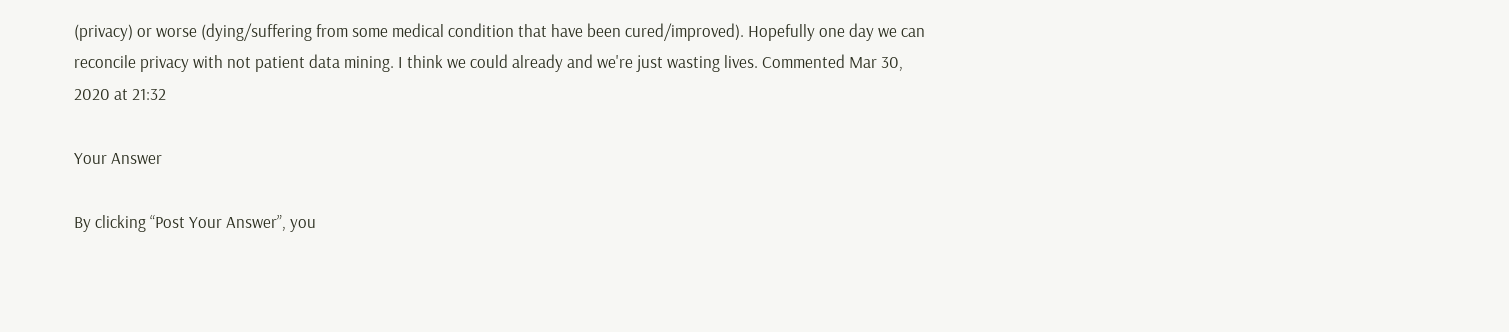(privacy) or worse (dying/suffering from some medical condition that have been cured/improved). Hopefully one day we can reconcile privacy with not patient data mining. I think we could already and we're just wasting lives. Commented Mar 30, 2020 at 21:32

Your Answer

By clicking “Post Your Answer”, you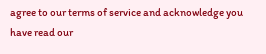agree to our terms of service and acknowledge you have read our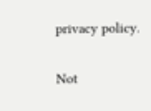privacy policy.

Not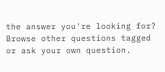the answer you're looking for? Browse other questions tagged or ask your own question.